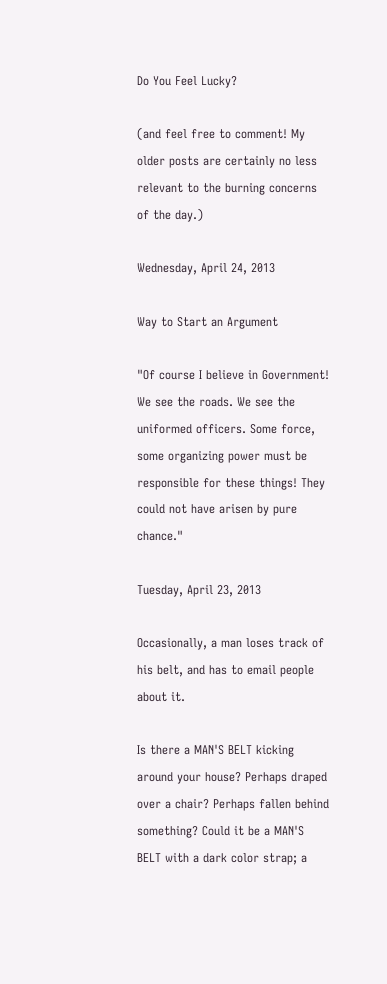Do You Feel Lucky?

(and feel free to comment! My older posts are certainly no less relevant to the burning concerns of the day.)

Wednesday, April 24, 2013

Way to Start an Argument

"Of course I believe in Government! We see the roads. We see the uniformed officers. Some force, some organizing power must be responsible for these things! They could not have arisen by pure chance."

Tuesday, April 23, 2013

Occasionally, a man loses track of his belt, and has to email people about it.

Is there a MAN'S BELT kicking around your house? Perhaps draped over a chair? Perhaps fallen behind something? Could it be a MAN'S BELT with a dark color strap; a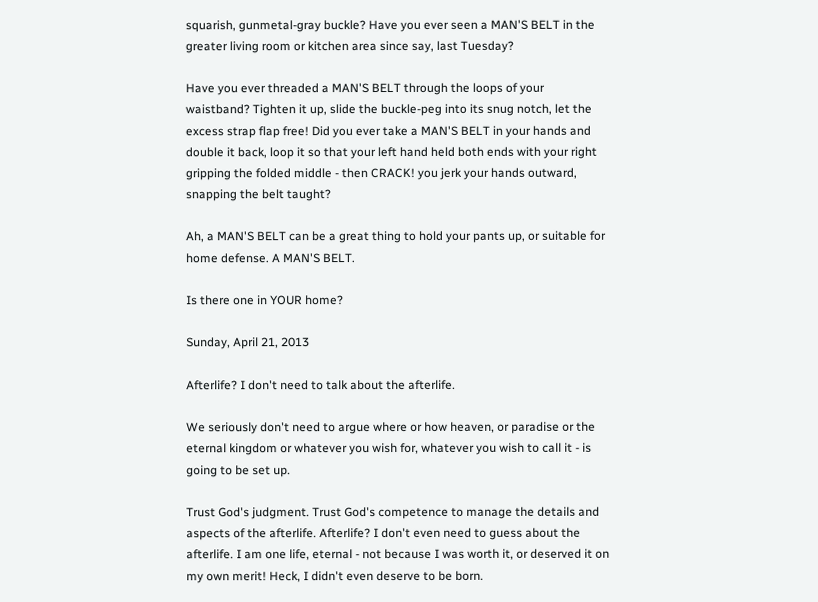squarish, gunmetal-gray buckle? Have you ever seen a MAN'S BELT in the greater living room or kitchen area since say, last Tuesday?

Have you ever threaded a MAN'S BELT through the loops of your waistband? Tighten it up, slide the buckle-peg into its snug notch, let the excess strap flap free! Did you ever take a MAN'S BELT in your hands and double it back, loop it so that your left hand held both ends with your right gripping the folded middle - then CRACK! you jerk your hands outward, snapping the belt taught?

Ah, a MAN'S BELT can be a great thing to hold your pants up, or suitable for home defense. A MAN'S BELT.

Is there one in YOUR home?

Sunday, April 21, 2013

Afterlife? I don't need to talk about the afterlife.

We seriously don't need to argue where or how heaven, or paradise or the eternal kingdom or whatever you wish for, whatever you wish to call it - is going to be set up.

Trust God's judgment. Trust God's competence to manage the details and aspects of the afterlife. Afterlife? I don't even need to guess about the afterlife. I am one life, eternal - not because I was worth it, or deserved it on my own merit! Heck, I didn't even deserve to be born.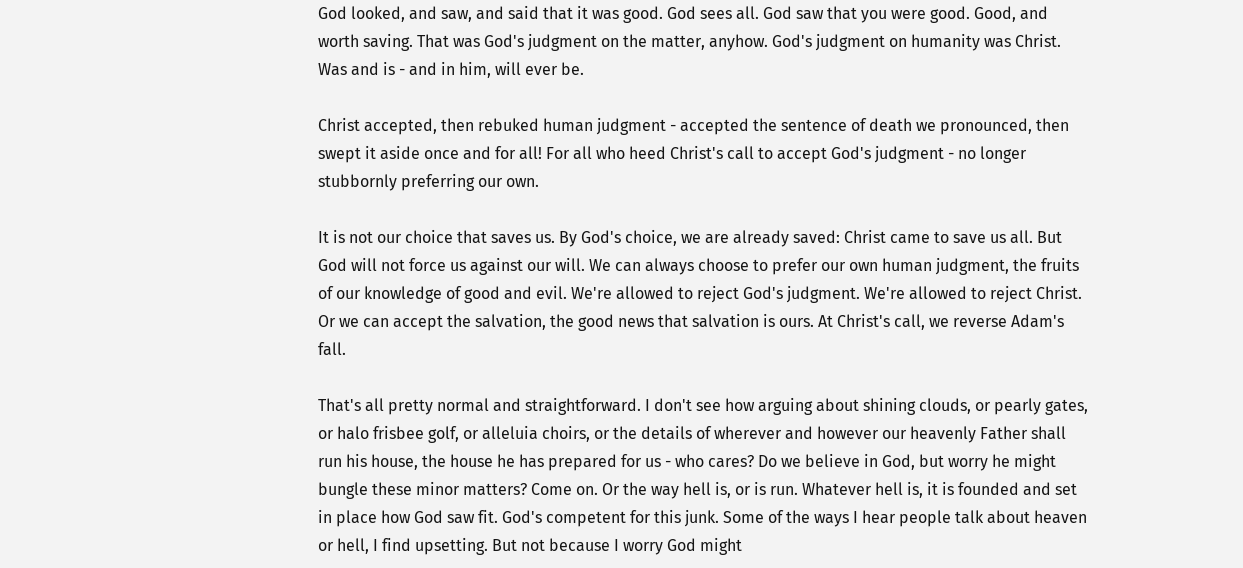God looked, and saw, and said that it was good. God sees all. God saw that you were good. Good, and worth saving. That was God's judgment on the matter, anyhow. God's judgment on humanity was Christ. Was and is - and in him, will ever be.

Christ accepted, then rebuked human judgment - accepted the sentence of death we pronounced, then swept it aside once and for all! For all who heed Christ's call to accept God's judgment - no longer stubbornly preferring our own.

It is not our choice that saves us. By God's choice, we are already saved: Christ came to save us all. But God will not force us against our will. We can always choose to prefer our own human judgment, the fruits of our knowledge of good and evil. We're allowed to reject God's judgment. We're allowed to reject Christ. Or we can accept the salvation, the good news that salvation is ours. At Christ's call, we reverse Adam's fall.

That's all pretty normal and straightforward. I don't see how arguing about shining clouds, or pearly gates, or halo frisbee golf, or alleluia choirs, or the details of wherever and however our heavenly Father shall run his house, the house he has prepared for us - who cares? Do we believe in God, but worry he might bungle these minor matters? Come on. Or the way hell is, or is run. Whatever hell is, it is founded and set in place how God saw fit. God's competent for this junk. Some of the ways I hear people talk about heaven or hell, I find upsetting. But not because I worry God might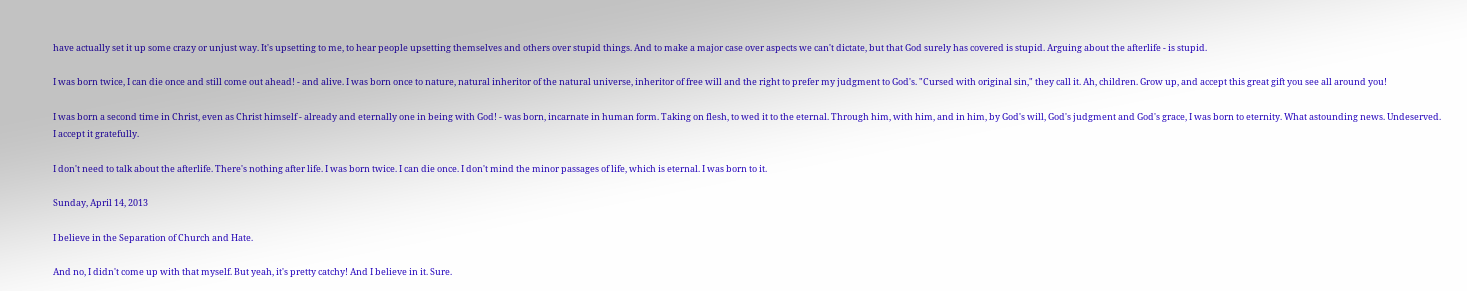have actually set it up some crazy or unjust way. It's upsetting to me, to hear people upsetting themselves and others over stupid things. And to make a major case over aspects we can't dictate, but that God surely has covered is stupid. Arguing about the afterlife - is stupid.

I was born twice, I can die once and still come out ahead! - and alive. I was born once to nature, natural inheritor of the natural universe, inheritor of free will and the right to prefer my judgment to God's. "Cursed with original sin," they call it. Ah, children. Grow up, and accept this great gift you see all around you!

I was born a second time in Christ, even as Christ himself - already and eternally one in being with God! - was born, incarnate in human form. Taking on flesh, to wed it to the eternal. Through him, with him, and in him, by God's will, God's judgment and God's grace, I was born to eternity. What astounding news. Undeserved. I accept it gratefully.

I don't need to talk about the afterlife. There's nothing after life. I was born twice. I can die once. I don't mind the minor passages of life, which is eternal. I was born to it.

Sunday, April 14, 2013

I believe in the Separation of Church and Hate.

And no, I didn't come up with that myself. But yeah, it's pretty catchy! And I believe in it. Sure.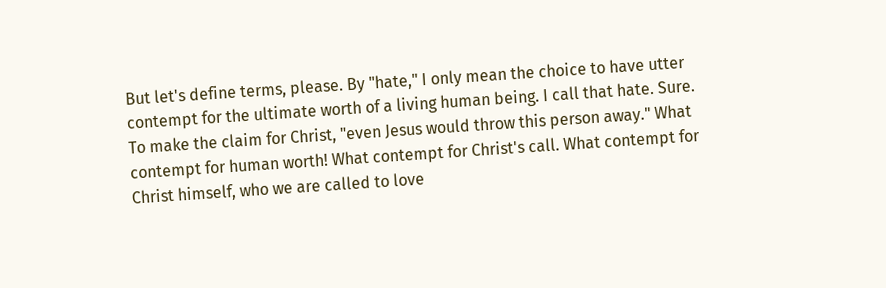But let's define terms, please. By "hate," I only mean the choice to have utter contempt for the ultimate worth of a living human being. I call that hate. Sure. To make the claim for Christ, "even Jesus would throw this person away." What contempt for human worth! What contempt for Christ's call. What contempt for Christ himself, who we are called to love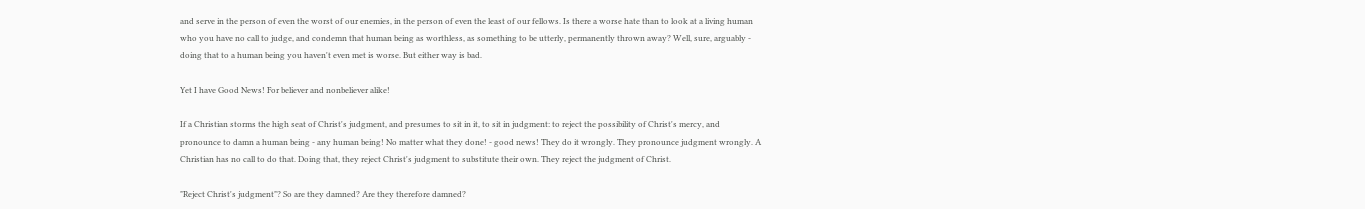and serve in the person of even the worst of our enemies, in the person of even the least of our fellows. Is there a worse hate than to look at a living human who you have no call to judge, and condemn that human being as worthless, as something to be utterly, permanently thrown away? Well, sure, arguably - doing that to a human being you haven't even met is worse. But either way is bad.

Yet I have Good News! For believer and nonbeliever alike!

If a Christian storms the high seat of Christ's judgment, and presumes to sit in it, to sit in judgment: to reject the possibility of Christ's mercy, and pronounce to damn a human being - any human being! No matter what they done! - good news! They do it wrongly. They pronounce judgment wrongly. A Christian has no call to do that. Doing that, they reject Christ's judgment to substitute their own. They reject the judgment of Christ.

"Reject Christ's judgment"? So are they damned? Are they therefore damned?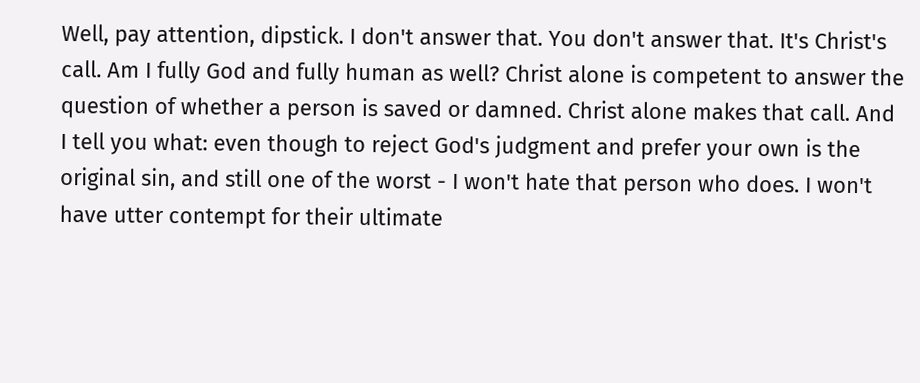Well, pay attention, dipstick. I don't answer that. You don't answer that. It's Christ's call. Am I fully God and fully human as well? Christ alone is competent to answer the question of whether a person is saved or damned. Christ alone makes that call. And I tell you what: even though to reject God's judgment and prefer your own is the original sin, and still one of the worst - I won't hate that person who does. I won't have utter contempt for their ultimate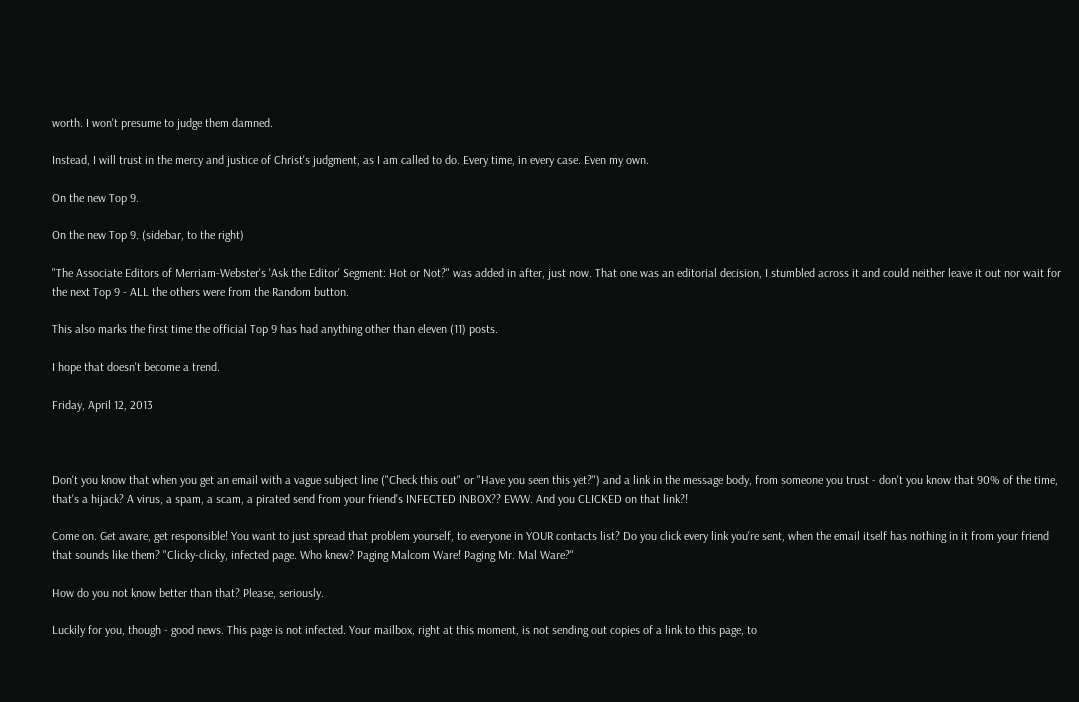worth. I won't presume to judge them damned.

Instead, I will trust in the mercy and justice of Christ's judgment, as I am called to do. Every time, in every case. Even my own.

On the new Top 9.

On the new Top 9. (sidebar, to the right)

"The Associate Editors of Merriam-Webster's 'Ask the Editor' Segment: Hot or Not?" was added in after, just now. That one was an editorial decision, I stumbled across it and could neither leave it out nor wait for the next Top 9 - ALL the others were from the Random button.

This also marks the first time the official Top 9 has had anything other than eleven (11) posts.

I hope that doesn't become a trend.

Friday, April 12, 2013



Don't you know that when you get an email with a vague subject line ("Check this out" or "Have you seen this yet?") and a link in the message body, from someone you trust - don't you know that 90% of the time, that's a hijack? A virus, a spam, a scam, a pirated send from your friend's INFECTED INBOX?? EWW. And you CLICKED on that link?!

Come on. Get aware, get responsible! You want to just spread that problem yourself, to everyone in YOUR contacts list? Do you click every link you're sent, when the email itself has nothing in it from your friend that sounds like them? "Clicky-clicky, infected page. Who knew? Paging Malcom Ware! Paging Mr. Mal Ware?"

How do you not know better than that? Please, seriously.

Luckily for you, though - good news. This page is not infected. Your mailbox, right at this moment, is not sending out copies of a link to this page, to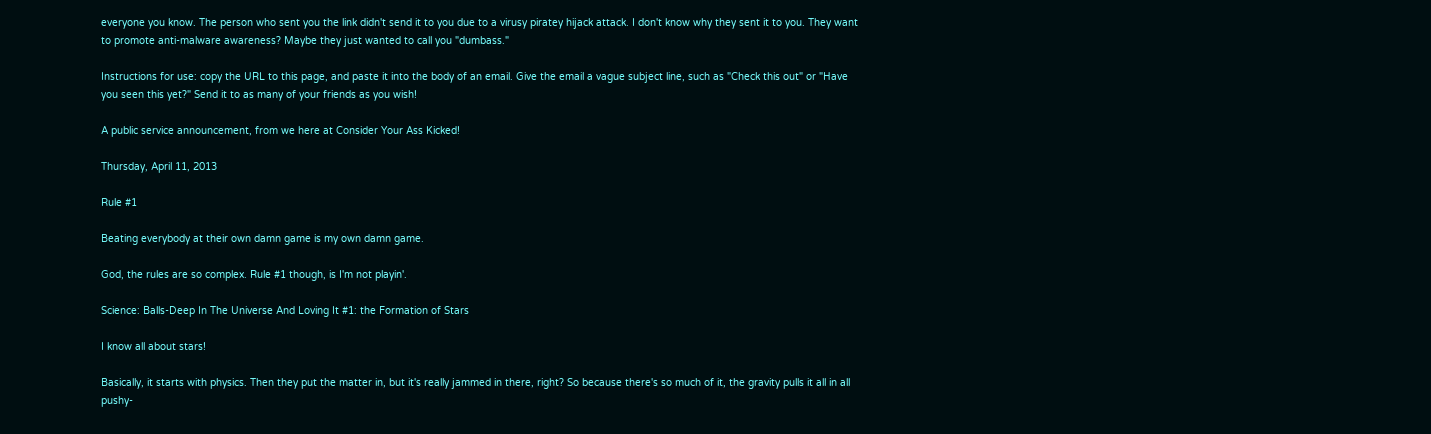everyone you know. The person who sent you the link didn't send it to you due to a virusy piratey hijack attack. I don't know why they sent it to you. They want to promote anti-malware awareness? Maybe they just wanted to call you "dumbass."

Instructions for use: copy the URL to this page, and paste it into the body of an email. Give the email a vague subject line, such as "Check this out" or "Have you seen this yet?" Send it to as many of your friends as you wish!

A public service announcement, from we here at Consider Your Ass Kicked!

Thursday, April 11, 2013

Rule #1

Beating everybody at their own damn game is my own damn game.

God, the rules are so complex. Rule #1 though, is I'm not playin'.

Science: Balls-Deep In The Universe And Loving It #1: the Formation of Stars

I know all about stars!

Basically, it starts with physics. Then they put the matter in, but it's really jammed in there, right? So because there's so much of it, the gravity pulls it all in all pushy-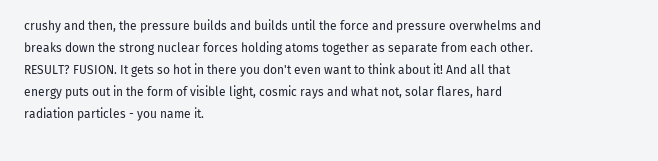crushy and then, the pressure builds and builds until the force and pressure overwhelms and breaks down the strong nuclear forces holding atoms together as separate from each other. RESULT? FUSION. It gets so hot in there you don't even want to think about it! And all that energy puts out in the form of visible light, cosmic rays and what not, solar flares, hard radiation particles - you name it.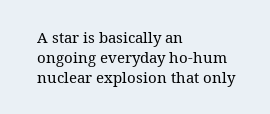A star is basically an ongoing everyday ho-hum nuclear explosion that only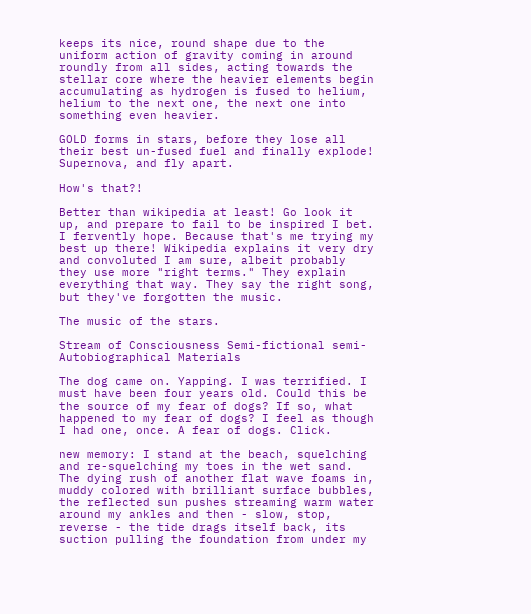keeps its nice, round shape due to the uniform action of gravity coming in around roundly from all sides, acting towards the stellar core where the heavier elements begin accumulating as hydrogen is fused to helium, helium to the next one, the next one into something even heavier.

GOLD forms in stars, before they lose all their best un-fused fuel and finally explode! Supernova, and fly apart.

How's that?!

Better than wikipedia at least! Go look it up, and prepare to fail to be inspired I bet. I fervently hope. Because that's me trying my best up there! Wikipedia explains it very dry and convoluted I am sure, albeit probably they use more "right terms." They explain everything that way. They say the right song, but they've forgotten the music.

The music of the stars.

Stream of Consciousness Semi-fictional semi-Autobiographical Materials

The dog came on. Yapping. I was terrified. I must have been four years old. Could this be the source of my fear of dogs? If so, what happened to my fear of dogs? I feel as though I had one, once. A fear of dogs. Click.

new memory: I stand at the beach, squelching and re-squelching my toes in the wet sand. The dying rush of another flat wave foams in, muddy colored with brilliant surface bubbles, the reflected sun pushes streaming warm water around my ankles and then - slow, stop, reverse - the tide drags itself back, its suction pulling the foundation from under my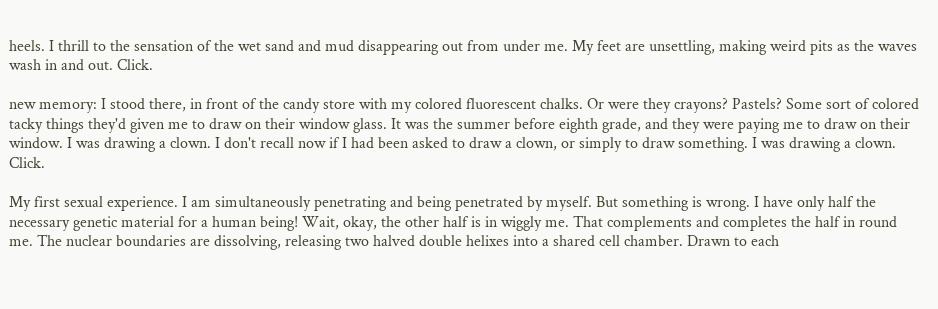heels. I thrill to the sensation of the wet sand and mud disappearing out from under me. My feet are unsettling, making weird pits as the waves wash in and out. Click.

new memory: I stood there, in front of the candy store with my colored fluorescent chalks. Or were they crayons? Pastels? Some sort of colored tacky things they'd given me to draw on their window glass. It was the summer before eighth grade, and they were paying me to draw on their window. I was drawing a clown. I don't recall now if I had been asked to draw a clown, or simply to draw something. I was drawing a clown. Click.

My first sexual experience. I am simultaneously penetrating and being penetrated by myself. But something is wrong. I have only half the necessary genetic material for a human being! Wait, okay, the other half is in wiggly me. That complements and completes the half in round me. The nuclear boundaries are dissolving, releasing two halved double helixes into a shared cell chamber. Drawn to each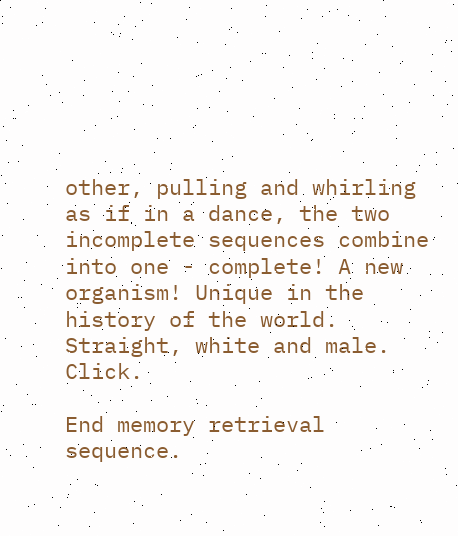other, pulling and whirling as if in a dance, the two incomplete sequences combine into one - complete! A new organism! Unique in the history of the world. Straight, white and male. Click.

End memory retrieval sequence.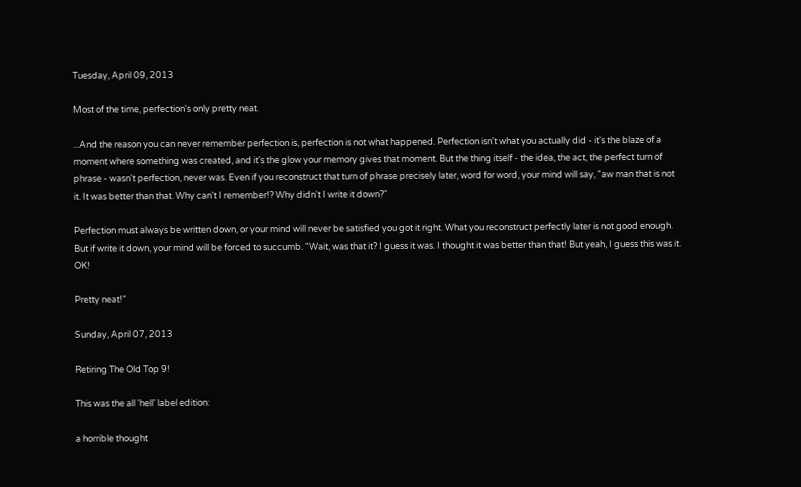Tuesday, April 09, 2013

Most of the time, perfection's only pretty neat.

...And the reason you can never remember perfection is, perfection is not what happened. Perfection isn't what you actually did - it's the blaze of a moment where something was created, and it's the glow your memory gives that moment. But the thing itself - the idea, the act, the perfect turn of phrase - wasn't perfection, never was. Even if you reconstruct that turn of phrase precisely later, word for word, your mind will say, "aw man that is not it. It was better than that. Why can't I remember!? Why didn't I write it down?"

Perfection must always be written down, or your mind will never be satisfied you got it right. What you reconstruct perfectly later is not good enough. But if write it down, your mind will be forced to succumb. "Wait, was that it? I guess it was. I thought it was better than that! But yeah, I guess this was it. OK!

Pretty neat!"

Sunday, April 07, 2013

Retiring The Old Top 9!

This was the all 'hell' label edition:

a horrible thought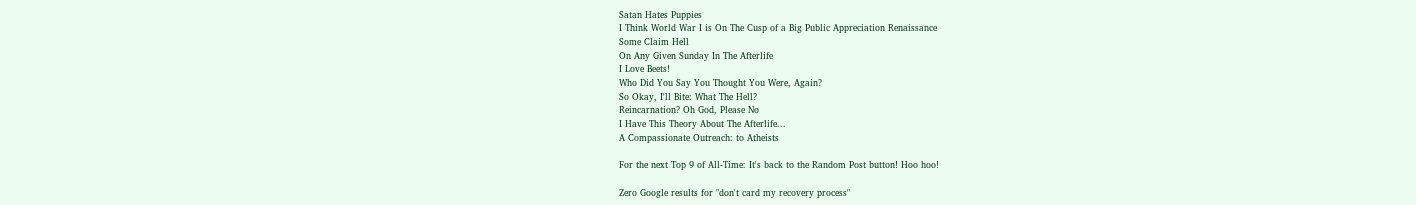Satan Hates Puppies
I Think World War I is On The Cusp of a Big Public Appreciation Renaissance
Some Claim Hell
On Any Given Sunday In The Afterlife
I Love Beets!
Who Did You Say You Thought You Were, Again?
So Okay, I'll Bite: What The Hell?
Reincarnation? Oh God, Please No
I Have This Theory About The Afterlife...
A Compassionate Outreach: to Atheists

For the next Top 9 of All-Time: It's back to the Random Post button! Hoo hoo!

Zero Google results for "don't card my recovery process"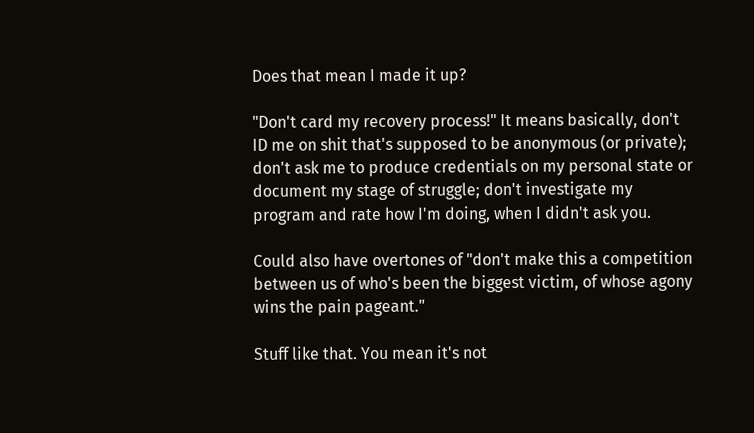Does that mean I made it up?

"Don't card my recovery process!" It means basically, don't ID me on shit that's supposed to be anonymous (or private); don't ask me to produce credentials on my personal state or document my stage of struggle; don't investigate my program and rate how I'm doing, when I didn't ask you.

Could also have overtones of "don't make this a competition between us of who's been the biggest victim, of whose agony wins the pain pageant."

Stuff like that. You mean it's not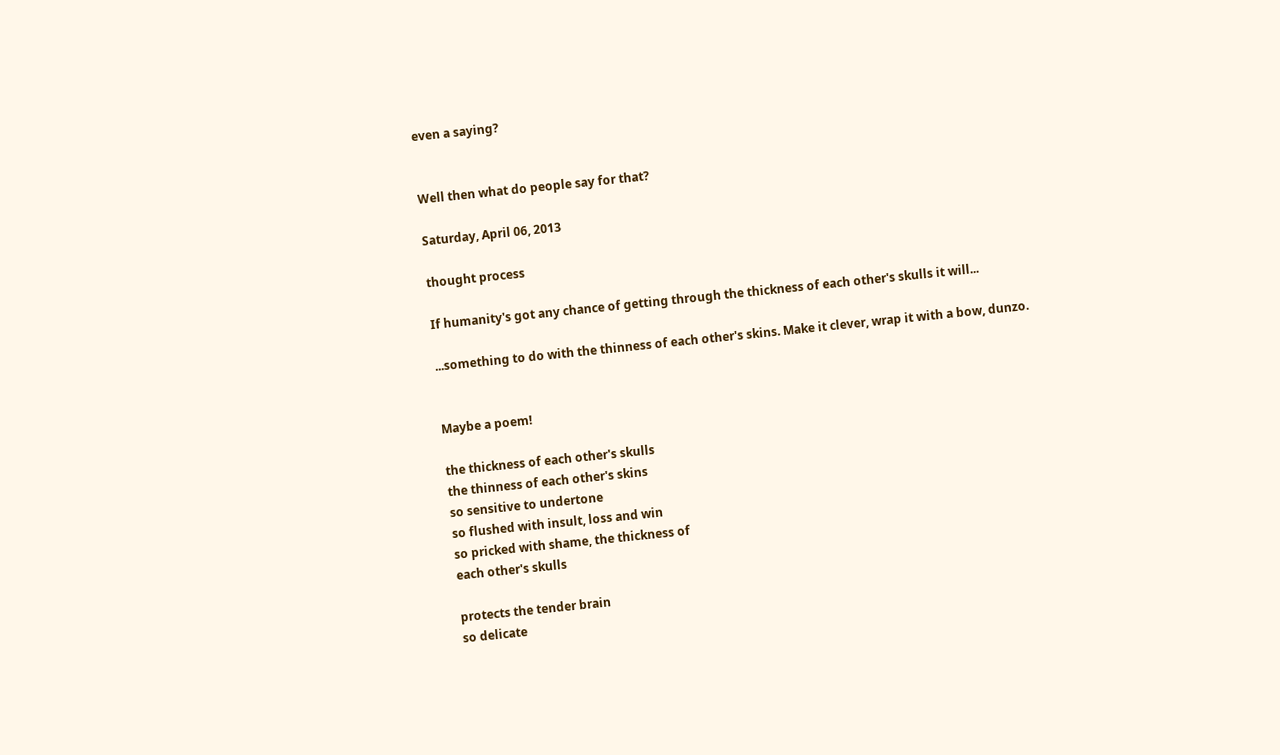even a saying?


Well then what do people say for that?

Saturday, April 06, 2013

thought process

If humanity's got any chance of getting through the thickness of each other's skulls it will...

...something to do with the thinness of each other's skins. Make it clever, wrap it with a bow, dunzo.


Maybe a poem!

the thickness of each other's skulls
the thinness of each other's skins
so sensitive to undertone
so flushed with insult, loss and win
so pricked with shame, the thickness of
each other's skulls

protects the tender brain
so delicate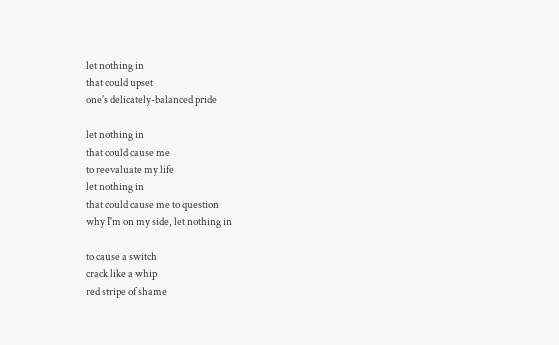let nothing in
that could upset
one's delicately-balanced pride

let nothing in
that could cause me
to reevaluate my life
let nothing in
that could cause me to question
why I'm on my side, let nothing in

to cause a switch
crack like a whip
red stripe of shame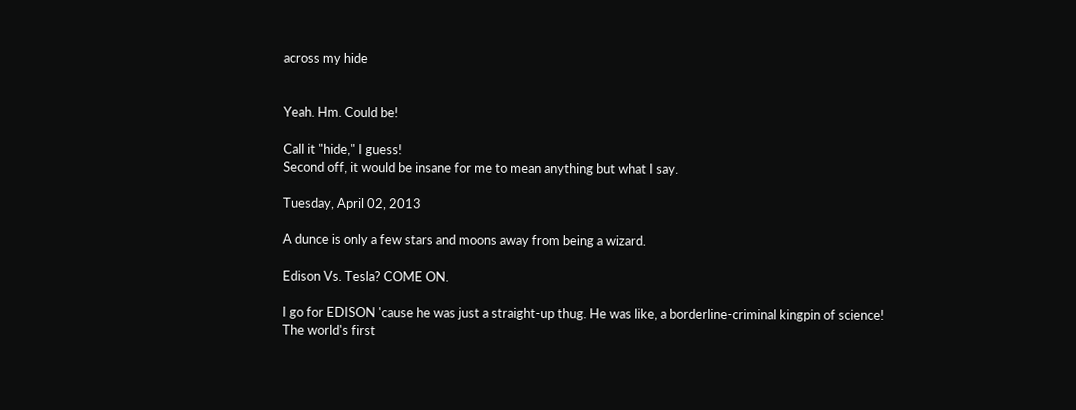across my hide


Yeah. Hm. Could be!

Call it "hide," I guess!
Second off, it would be insane for me to mean anything but what I say.

Tuesday, April 02, 2013

A dunce is only a few stars and moons away from being a wizard.

Edison Vs. Tesla? COME ON.

I go for EDISON 'cause he was just a straight-up thug. He was like, a borderline-criminal kingpin of science! The world's first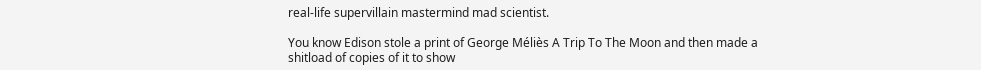real-life supervillain mastermind mad scientist.

You know Edison stole a print of George Méliès A Trip To The Moon and then made a shitload of copies of it to show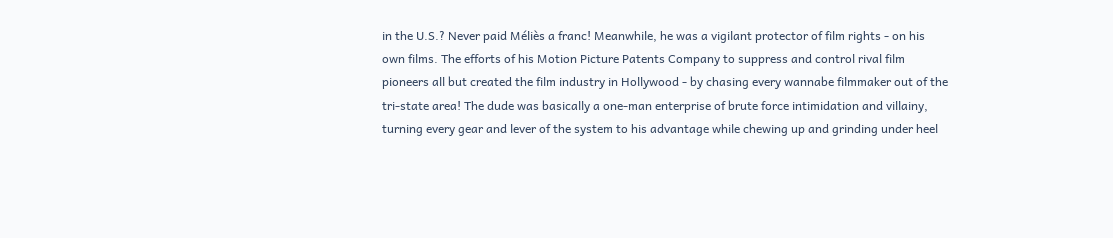in the U.S.? Never paid Méliès a franc! Meanwhile, he was a vigilant protector of film rights - on his own films. The efforts of his Motion Picture Patents Company to suppress and control rival film pioneers all but created the film industry in Hollywood - by chasing every wannabe filmmaker out of the tri-state area! The dude was basically a one-man enterprise of brute force intimidation and villainy, turning every gear and lever of the system to his advantage while chewing up and grinding under heel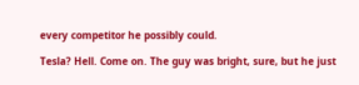every competitor he possibly could.

Tesla? Hell. Come on. The guy was bright, sure, but he just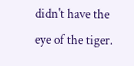didn't have the eye of the tiger.